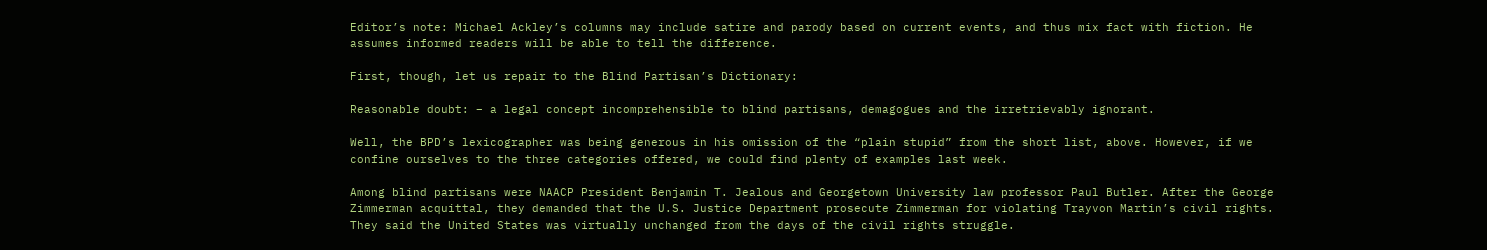Editor’s note: Michael Ackley’s columns may include satire and parody based on current events, and thus mix fact with fiction. He assumes informed readers will be able to tell the difference.

First, though, let us repair to the Blind Partisan’s Dictionary:

Reasonable doubt: – a legal concept incomprehensible to blind partisans, demagogues and the irretrievably ignorant.

Well, the BPD’s lexicographer was being generous in his omission of the “plain stupid” from the short list, above. However, if we confine ourselves to the three categories offered, we could find plenty of examples last week.

Among blind partisans were NAACP President Benjamin T. Jealous and Georgetown University law professor Paul Butler. After the George Zimmerman acquittal, they demanded that the U.S. Justice Department prosecute Zimmerman for violating Trayvon Martin’s civil rights. They said the United States was virtually unchanged from the days of the civil rights struggle.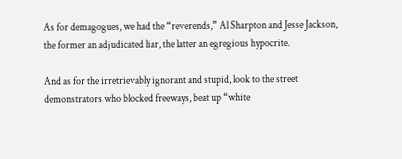As for demagogues, we had the “reverends,” Al Sharpton and Jesse Jackson, the former an adjudicated liar, the latter an egregious hypocrite.

And as for the irretrievably ignorant and stupid, look to the street demonstrators who blocked freeways, beat up “white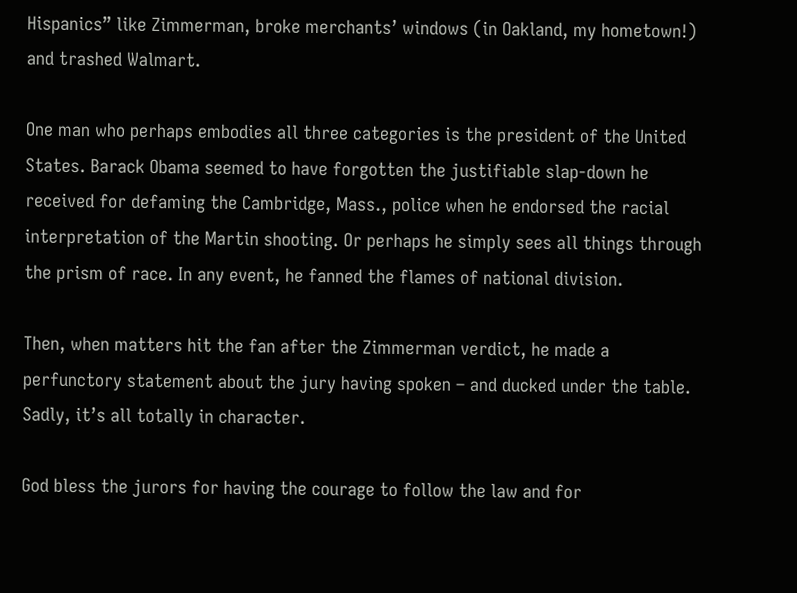Hispanics” like Zimmerman, broke merchants’ windows (in Oakland, my hometown!) and trashed Walmart.

One man who perhaps embodies all three categories is the president of the United States. Barack Obama seemed to have forgotten the justifiable slap-down he received for defaming the Cambridge, Mass., police when he endorsed the racial interpretation of the Martin shooting. Or perhaps he simply sees all things through the prism of race. In any event, he fanned the flames of national division.

Then, when matters hit the fan after the Zimmerman verdict, he made a perfunctory statement about the jury having spoken – and ducked under the table. Sadly, it’s all totally in character.

God bless the jurors for having the courage to follow the law and for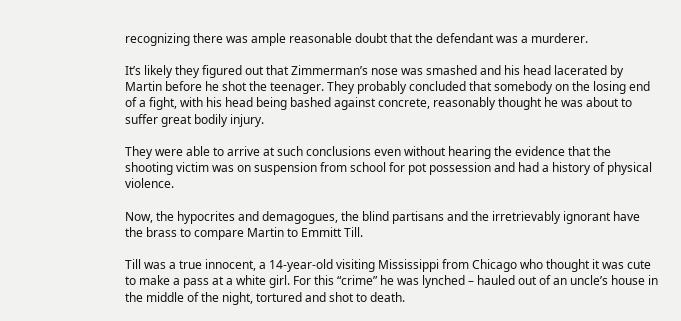recognizing there was ample reasonable doubt that the defendant was a murderer.

It’s likely they figured out that Zimmerman’s nose was smashed and his head lacerated by Martin before he shot the teenager. They probably concluded that somebody on the losing end of a fight, with his head being bashed against concrete, reasonably thought he was about to suffer great bodily injury.

They were able to arrive at such conclusions even without hearing the evidence that the shooting victim was on suspension from school for pot possession and had a history of physical violence.

Now, the hypocrites and demagogues, the blind partisans and the irretrievably ignorant have the brass to compare Martin to Emmitt Till.

Till was a true innocent, a 14-year-old visiting Mississippi from Chicago who thought it was cute to make a pass at a white girl. For this “crime” he was lynched – hauled out of an uncle’s house in the middle of the night, tortured and shot to death.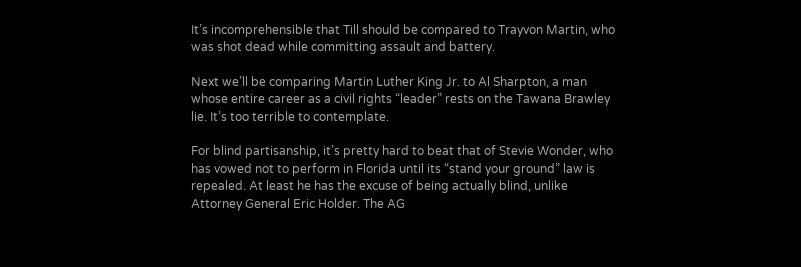It’s incomprehensible that Till should be compared to Trayvon Martin, who was shot dead while committing assault and battery.

Next we’ll be comparing Martin Luther King Jr. to Al Sharpton, a man whose entire career as a civil rights “leader” rests on the Tawana Brawley lie. It’s too terrible to contemplate.

For blind partisanship, it’s pretty hard to beat that of Stevie Wonder, who has vowed not to perform in Florida until its “stand your ground” law is repealed. At least he has the excuse of being actually blind, unlike Attorney General Eric Holder. The AG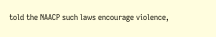told the NAACP such laws encourage violence,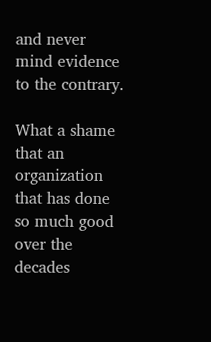and never mind evidence to the contrary.

What a shame that an organization that has done so much good over the decades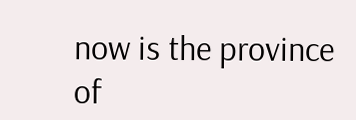now is the province of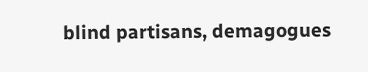blind partisans, demagogues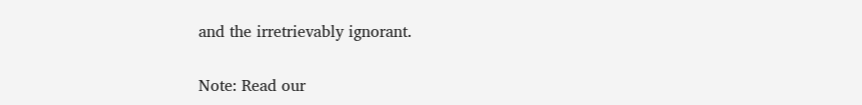and the irretrievably ignorant.


Note: Read our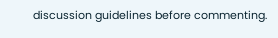discussion guidelines before commenting.